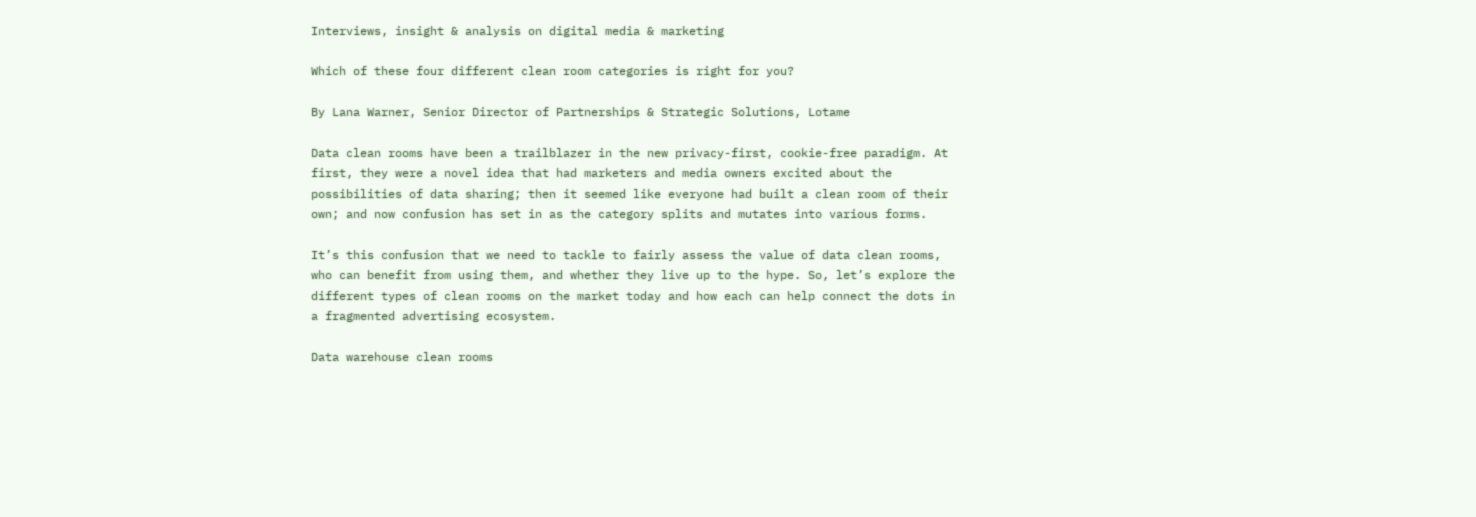Interviews, insight & analysis on digital media & marketing

Which of these four different clean room categories is right for you?

By Lana Warner, Senior Director of Partnerships & Strategic Solutions, Lotame

Data clean rooms have been a trailblazer in the new privacy-first, cookie-free paradigm. At first, they were a novel idea that had marketers and media owners excited about the possibilities of data sharing; then it seemed like everyone had built a clean room of their own; and now confusion has set in as the category splits and mutates into various forms.

It’s this confusion that we need to tackle to fairly assess the value of data clean rooms, who can benefit from using them, and whether they live up to the hype. So, let’s explore the different types of clean rooms on the market today and how each can help connect the dots in a fragmented advertising ecosystem.

Data warehouse clean rooms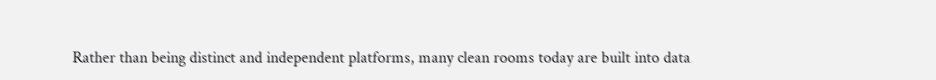Rather than being distinct and independent platforms, many clean rooms today are built into data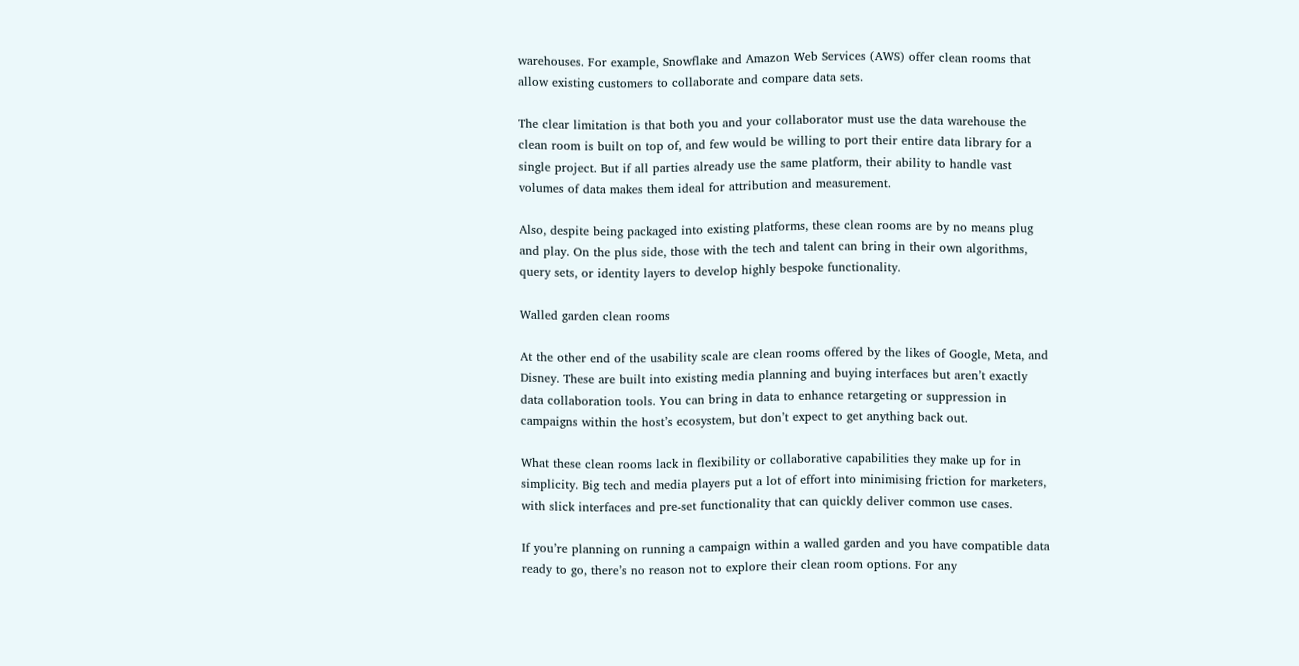warehouses. For example, Snowflake and Amazon Web Services (AWS) offer clean rooms that allow existing customers to collaborate and compare data sets.

The clear limitation is that both you and your collaborator must use the data warehouse the clean room is built on top of, and few would be willing to port their entire data library for a single project. But if all parties already use the same platform, their ability to handle vast volumes of data makes them ideal for attribution and measurement.

Also, despite being packaged into existing platforms, these clean rooms are by no means plug and play. On the plus side, those with the tech and talent can bring in their own algorithms, query sets, or identity layers to develop highly bespoke functionality.

Walled garden clean rooms

At the other end of the usability scale are clean rooms offered by the likes of Google, Meta, and Disney. These are built into existing media planning and buying interfaces but aren’t exactly data collaboration tools. You can bring in data to enhance retargeting or suppression in campaigns within the host’s ecosystem, but don’t expect to get anything back out.

What these clean rooms lack in flexibility or collaborative capabilities they make up for in simplicity. Big tech and media players put a lot of effort into minimising friction for marketers, with slick interfaces and pre-set functionality that can quickly deliver common use cases.

If you’re planning on running a campaign within a walled garden and you have compatible data ready to go, there’s no reason not to explore their clean room options. For any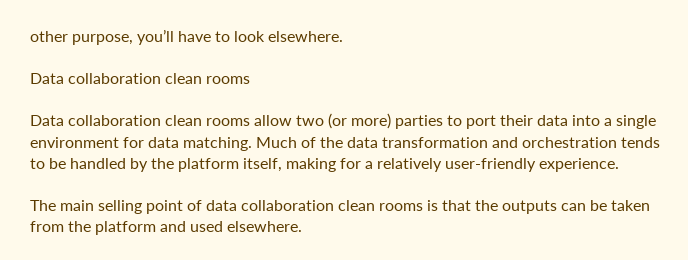other purpose, you’ll have to look elsewhere.

Data collaboration clean rooms

Data collaboration clean rooms allow two (or more) parties to port their data into a single environment for data matching. Much of the data transformation and orchestration tends to be handled by the platform itself, making for a relatively user-friendly experience.

The main selling point of data collaboration clean rooms is that the outputs can be taken from the platform and used elsewhere.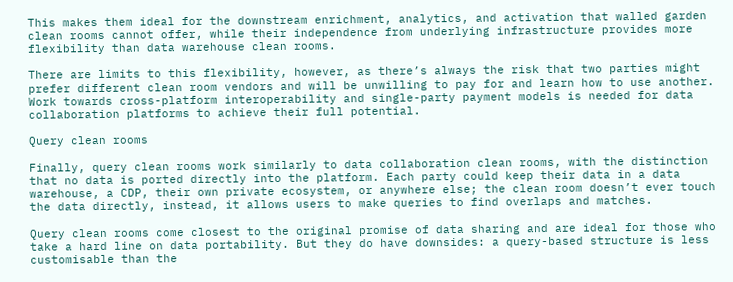This makes them ideal for the downstream enrichment, analytics, and activation that walled garden clean rooms cannot offer, while their independence from underlying infrastructure provides more flexibility than data warehouse clean rooms.

There are limits to this flexibility, however, as there’s always the risk that two parties might prefer different clean room vendors and will be unwilling to pay for and learn how to use another. Work towards cross-platform interoperability and single-party payment models is needed for data collaboration platforms to achieve their full potential.

Query clean rooms

Finally, query clean rooms work similarly to data collaboration clean rooms, with the distinction that no data is ported directly into the platform. Each party could keep their data in a data warehouse, a CDP, their own private ecosystem, or anywhere else; the clean room doesn’t ever touch the data directly, instead, it allows users to make queries to find overlaps and matches.

Query clean rooms come closest to the original promise of data sharing and are ideal for those who take a hard line on data portability. But they do have downsides: a query-based structure is less customisable than the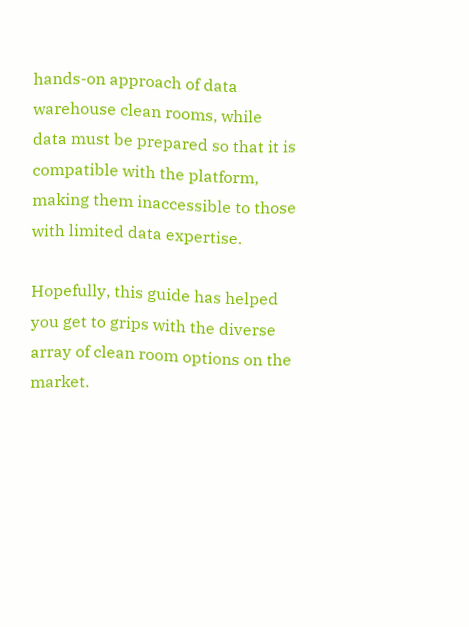hands-on approach of data warehouse clean rooms, while data must be prepared so that it is compatible with the platform, making them inaccessible to those with limited data expertise.

Hopefully, this guide has helped you get to grips with the diverse array of clean room options on the market.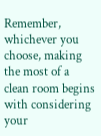Remember, whichever you choose, making the most of a clean room begins with considering your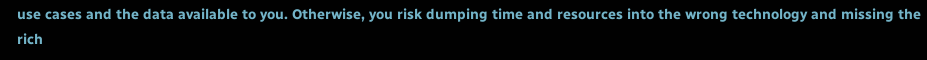use cases and the data available to you. Otherwise, you risk dumping time and resources into the wrong technology and missing the rich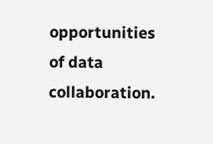opportunities of data collaboration.